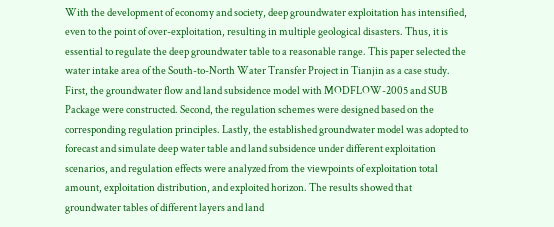With the development of economy and society, deep groundwater exploitation has intensified, even to the point of over-exploitation, resulting in multiple geological disasters. Thus, it is essential to regulate the deep groundwater table to a reasonable range. This paper selected the water intake area of the South-to-North Water Transfer Project in Tianjin as a case study. First, the groundwater flow and land subsidence model with MODFLOW-2005 and SUB Package were constructed. Second, the regulation schemes were designed based on the corresponding regulation principles. Lastly, the established groundwater model was adopted to forecast and simulate deep water table and land subsidence under different exploitation scenarios, and regulation effects were analyzed from the viewpoints of exploitation total amount, exploitation distribution, and exploited horizon. The results showed that groundwater tables of different layers and land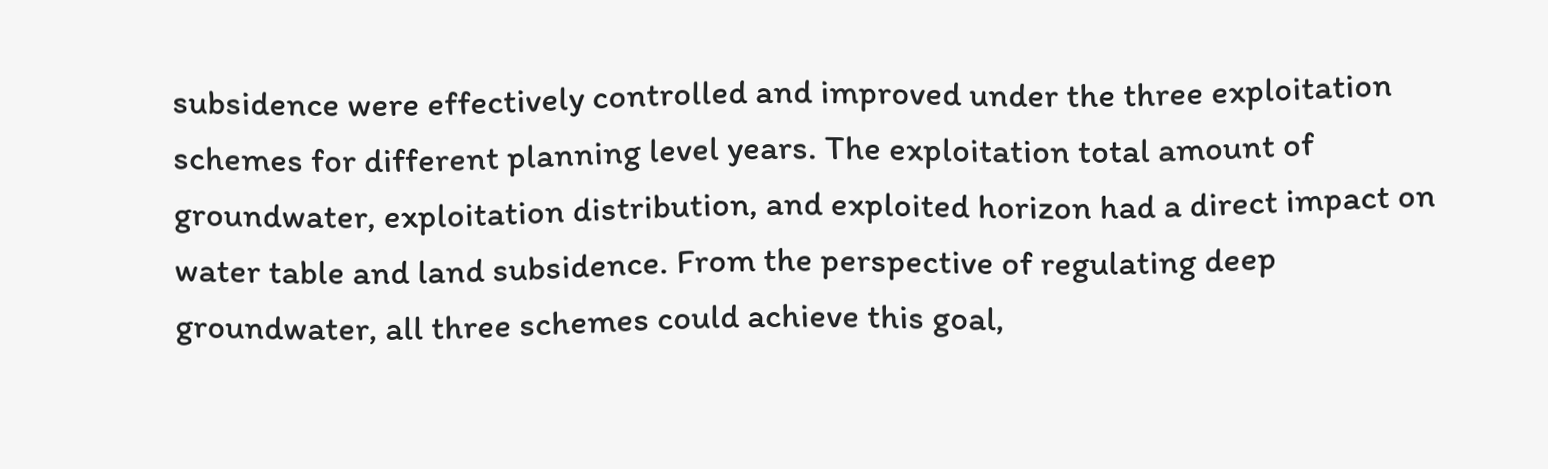subsidence were effectively controlled and improved under the three exploitation schemes for different planning level years. The exploitation total amount of groundwater, exploitation distribution, and exploited horizon had a direct impact on water table and land subsidence. From the perspective of regulating deep groundwater, all three schemes could achieve this goal,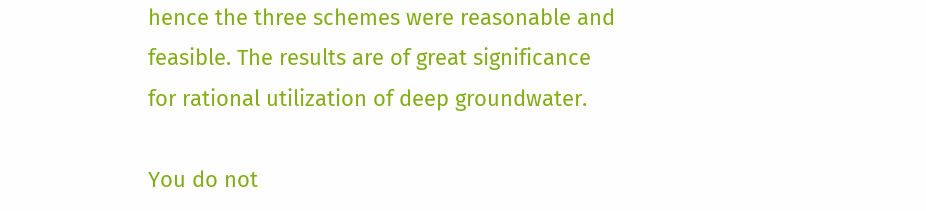hence the three schemes were reasonable and feasible. The results are of great significance for rational utilization of deep groundwater.

You do not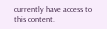currently have access to this content.